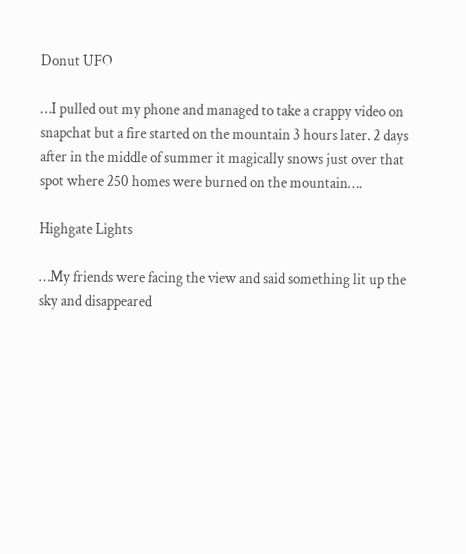Donut UFO

…I pulled out my phone and managed to take a crappy video on snapchat but a fire started on the mountain 3 hours later. 2 days after in the middle of summer it magically snows just over that spot where 250 homes were burned on the mountain….

Highgate Lights

…My friends were facing the view and said something lit up the sky and disappeared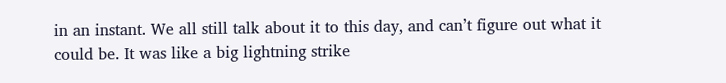in an instant. We all still talk about it to this day, and can’t figure out what it could be. It was like a big lightning strike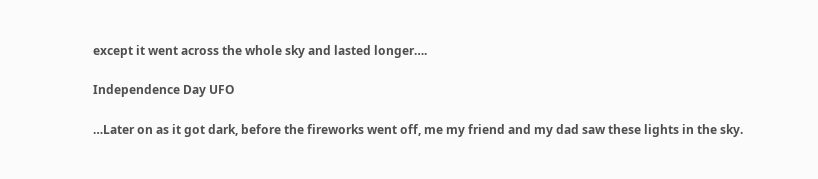except it went across the whole sky and lasted longer….

Independence Day UFO

…Later on as it got dark, before the fireworks went off, me my friend and my dad saw these lights in the sky.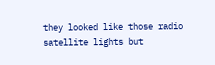they looked like those radio satellite lights but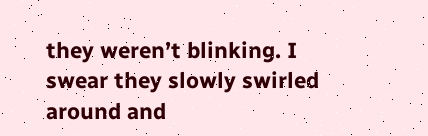they weren’t blinking. I swear they slowly swirled around and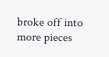broke off into more pieces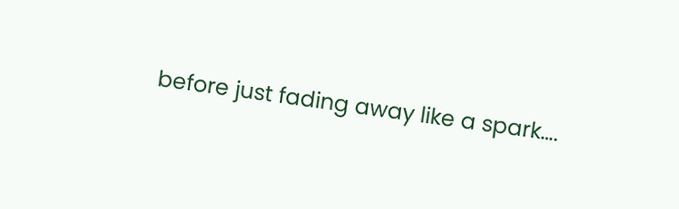before just fading away like a spark….